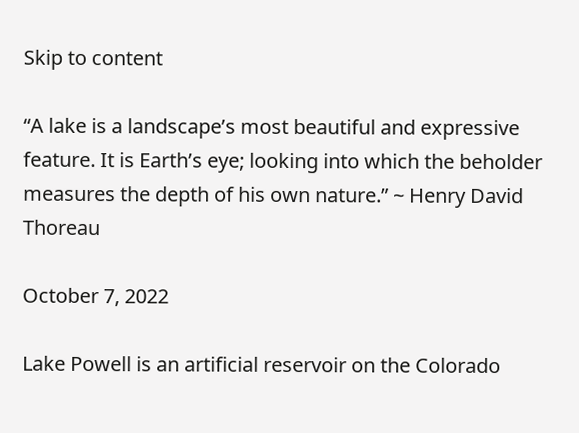Skip to content

“A lake is a landscape’s most beautiful and expressive feature. It is Earth’s eye; looking into which the beholder measures the depth of his own nature.” ~ Henry David Thoreau

October 7, 2022

Lake Powell is an artificial reservoir on the Colorado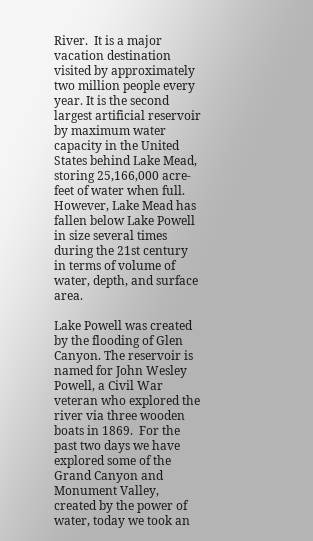River.  It is a major vacation destination visited by approximately two million people every year. It is the second largest artificial reservoir by maximum water capacity in the United States behind Lake Mead, storing 25,166,000 acre-feet of water when full. However, Lake Mead has fallen below Lake Powell in size several times during the 21st century in terms of volume of water, depth, and surface area.

Lake Powell was created by the flooding of Glen Canyon. The reservoir is named for John Wesley Powell, a Civil War veteran who explored the river via three wooden boats in 1869.  For the past two days we have explored some of the Grand Canyon and Monument Valley, created by the power of water, today we took an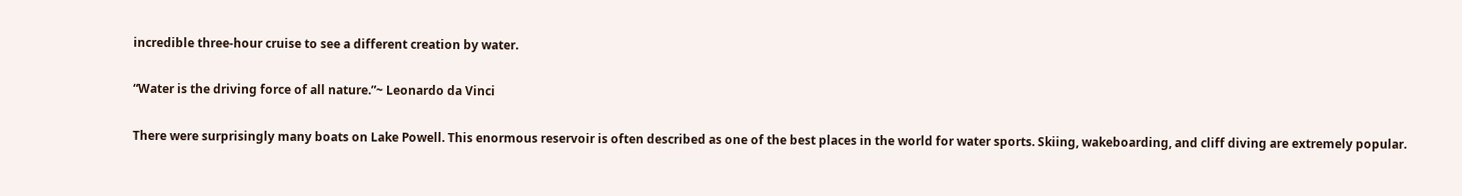incredible three-hour cruise to see a different creation by water.

“Water is the driving force of all nature.”~ Leonardo da Vinci

There were surprisingly many boats on Lake Powell. This enormous reservoir is often described as one of the best places in the world for water sports. Skiing, wakeboarding, and cliff diving are extremely popular.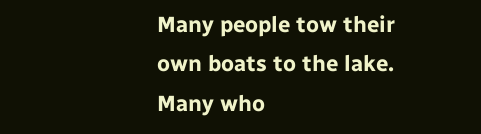Many people tow their own boats to the lake. Many who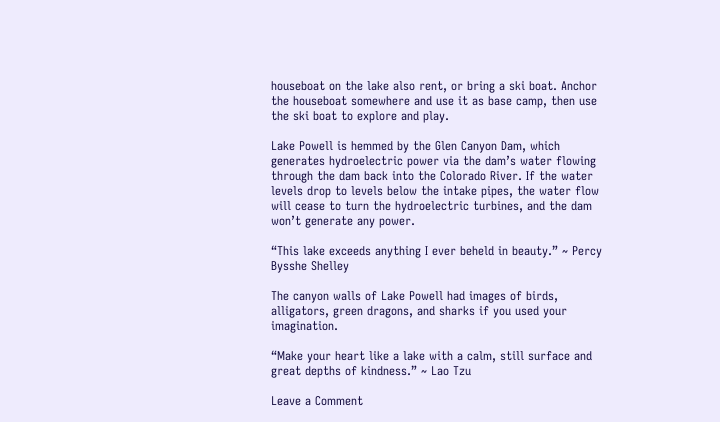houseboat on the lake also rent, or bring a ski boat. Anchor the houseboat somewhere and use it as base camp, then use the ski boat to explore and play.

Lake Powell is hemmed by the Glen Canyon Dam, which generates hydroelectric power via the dam’s water flowing through the dam back into the Colorado River. If the water levels drop to levels below the intake pipes, the water flow will cease to turn the hydroelectric turbines, and the dam won’t generate any power.

“This lake exceeds anything I ever beheld in beauty.” ~ Percy Bysshe Shelley

The canyon walls of Lake Powell had images of birds, alligators, green dragons, and sharks if you used your imagination.

“Make your heart like a lake with a calm, still surface and great depths of kindness.” ~ Lao Tzu

Leave a Comment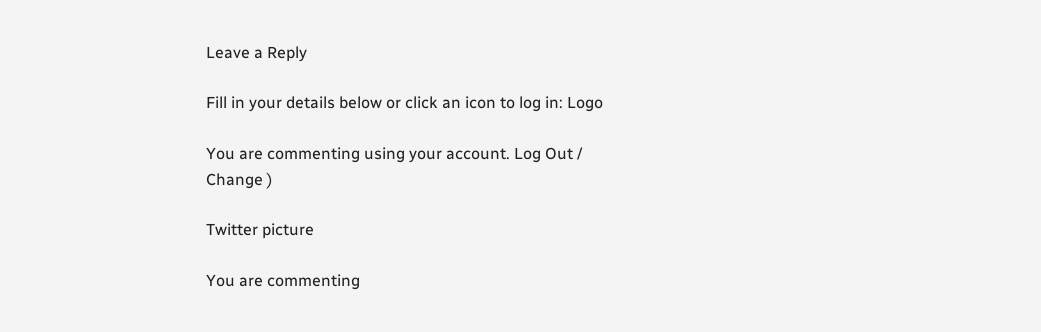Leave a Reply

Fill in your details below or click an icon to log in: Logo

You are commenting using your account. Log Out /  Change )

Twitter picture

You are commenting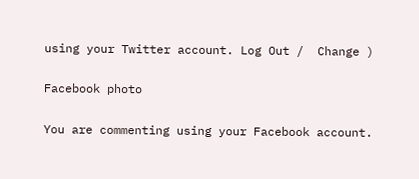using your Twitter account. Log Out /  Change )

Facebook photo

You are commenting using your Facebook account.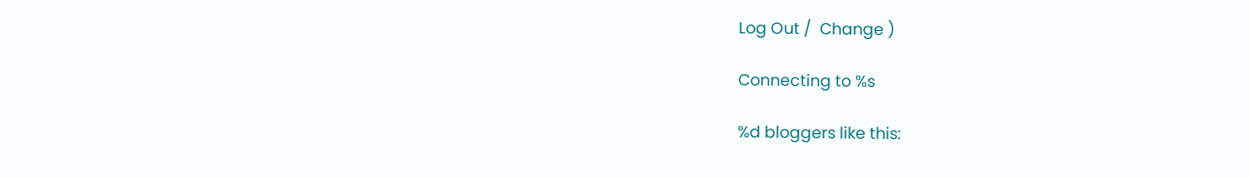Log Out /  Change )

Connecting to %s

%d bloggers like this: